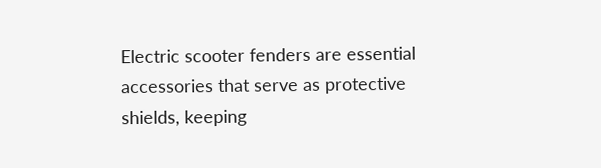Electric scooter fenders are essential accessories that serve as protective shields, keeping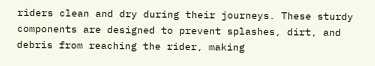riders clean and dry during their journeys. These sturdy components are designed to prevent splashes, dirt, and debris from reaching the rider, making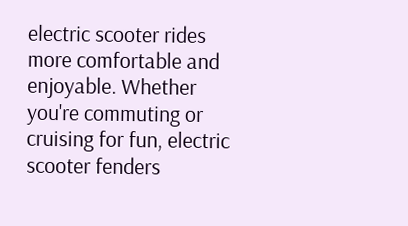electric scooter rides more comfortable and enjoyable. Whether you're commuting or cruising for fun, electric scooter fenders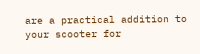are a practical addition to your scooter for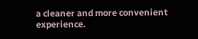a cleaner and more convenient experience.